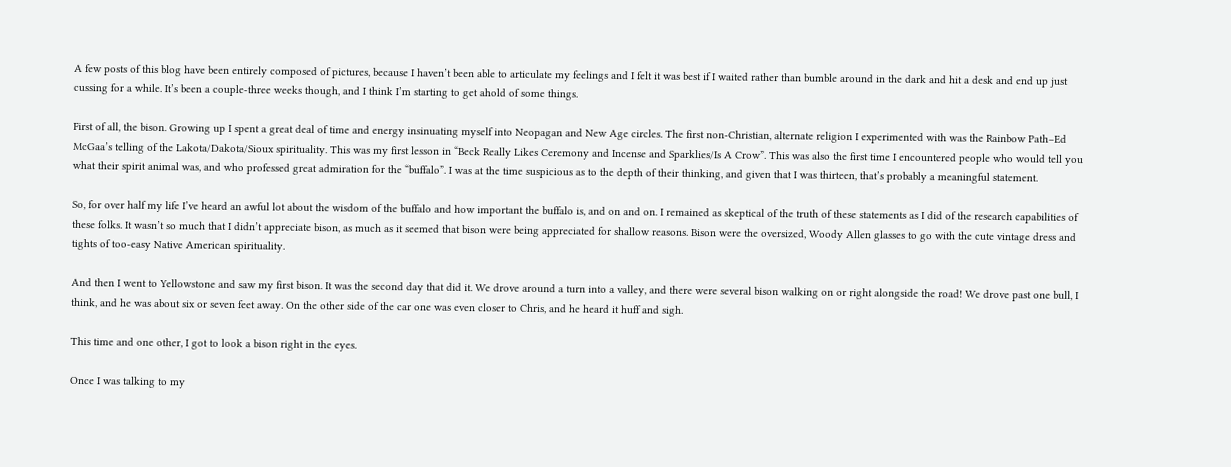A few posts of this blog have been entirely composed of pictures, because I haven’t been able to articulate my feelings and I felt it was best if I waited rather than bumble around in the dark and hit a desk and end up just cussing for a while. It’s been a couple-three weeks though, and I think I’m starting to get ahold of some things.

First of all, the bison. Growing up I spent a great deal of time and energy insinuating myself into Neopagan and New Age circles. The first non-Christian, alternate religion I experimented with was the Rainbow Path–Ed McGaa’s telling of the Lakota/Dakota/Sioux spirituality. This was my first lesson in “Beck Really Likes Ceremony and Incense and Sparklies/Is A Crow”. This was also the first time I encountered people who would tell you what their spirit animal was, and who professed great admiration for the “buffalo”. I was at the time suspicious as to the depth of their thinking, and given that I was thirteen, that’s probably a meaningful statement.

So, for over half my life I’ve heard an awful lot about the wisdom of the buffalo and how important the buffalo is, and on and on. I remained as skeptical of the truth of these statements as I did of the research capabilities of these folks. It wasn’t so much that I didn’t appreciate bison, as much as it seemed that bison were being appreciated for shallow reasons. Bison were the oversized, Woody Allen glasses to go with the cute vintage dress and tights of too-easy Native American spirituality.

And then I went to Yellowstone and saw my first bison. It was the second day that did it. We drove around a turn into a valley, and there were several bison walking on or right alongside the road! We drove past one bull, I think, and he was about six or seven feet away. On the other side of the car one was even closer to Chris, and he heard it huff and sigh.

This time and one other, I got to look a bison right in the eyes.

Once I was talking to my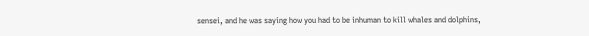sensei, and he was saying how you had to be inhuman to kill whales and dolphins,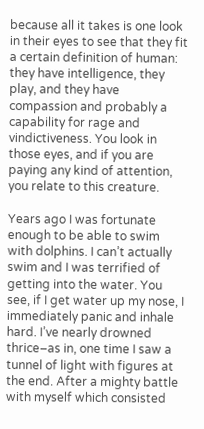because all it takes is one look in their eyes to see that they fit a certain definition of human: they have intelligence, they play, and they have compassion and probably a capability for rage and vindictiveness. You look in those eyes, and if you are paying any kind of attention, you relate to this creature.

Years ago I was fortunate enough to be able to swim with dolphins. I can’t actually swim and I was terrified of getting into the water. You see, if I get water up my nose, I immediately panic and inhale hard. I’ve nearly drowned thrice–as in, one time I saw a tunnel of light with figures at the end. After a mighty battle with myself which consisted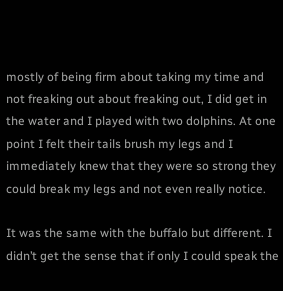mostly of being firm about taking my time and not freaking out about freaking out, I did get in the water and I played with two dolphins. At one point I felt their tails brush my legs and I immediately knew that they were so strong they could break my legs and not even really notice.

It was the same with the buffalo but different. I didn’t get the sense that if only I could speak the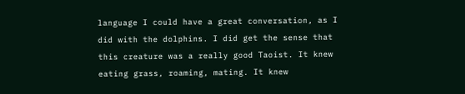language I could have a great conversation, as I did with the dolphins. I did get the sense that this creature was a really good Taoist. It knew eating grass, roaming, mating. It knew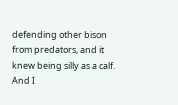defending other bison from predators, and it knew being silly as a calf. And I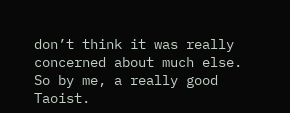don’t think it was really concerned about much else. So by me, a really good Taoist.